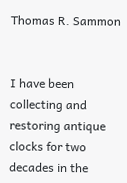Thomas R. Sammon


I have been collecting and restoring antique clocks for two decades in the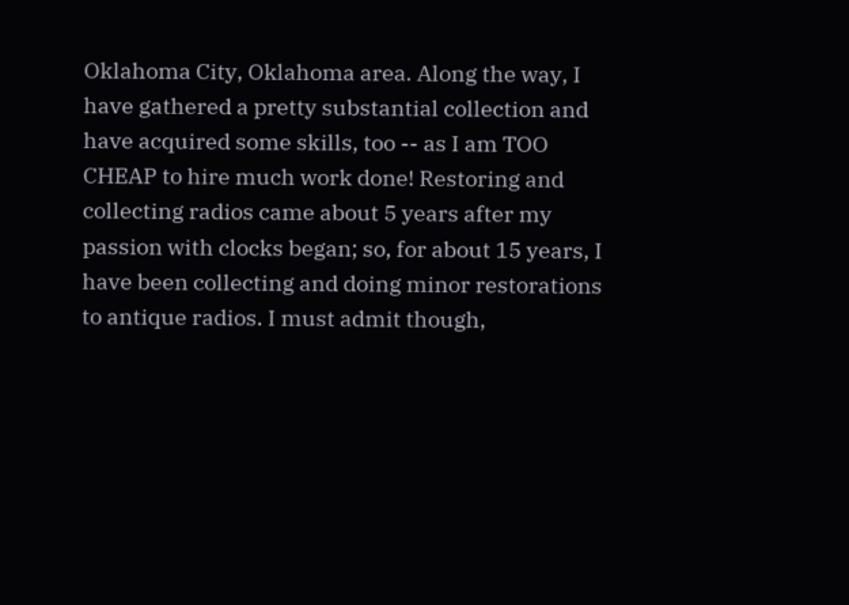Oklahoma City, Oklahoma area. Along the way, I have gathered a pretty substantial collection and have acquired some skills, too -- as I am TOO CHEAP to hire much work done! Restoring and collecting radios came about 5 years after my passion with clocks began; so, for about 15 years, I have been collecting and doing minor restorations to antique radios. I must admit though,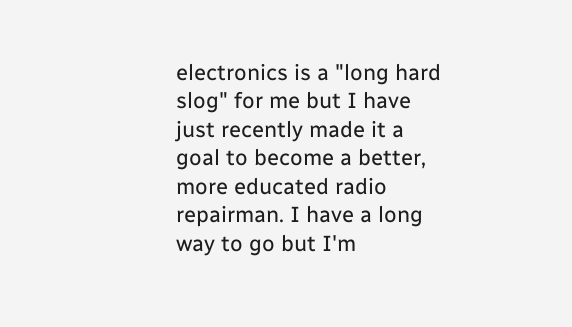electronics is a "long hard slog" for me but I have just recently made it a goal to become a better, more educated radio repairman. I have a long way to go but I'm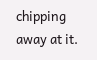chipping away at it.